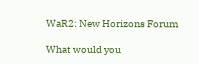WaR2: New Horizons Forum

What would you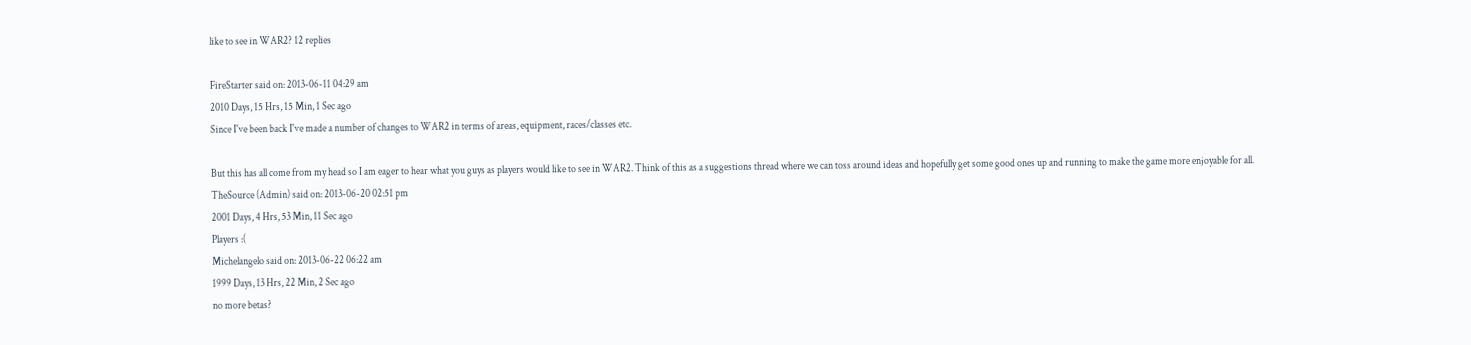like to see in WAR2? 12 replies

FireStarter said on: 2013-06-11 04:29 am
2010 Days, 15 Hrs, 15 Min, 1 Sec ago
Since I've been back I've made a number of changes to WAR2 in terms of areas, equipment, races/classes etc.

But this has all come from my head so I am eager to hear what you guys as players would like to see in WAR2. Think of this as a suggestions thread where we can toss around ideas and hopefully get some good ones up and running to make the game more enjoyable for all.
TheSource (Admin) said on: 2013-06-20 02:51 pm
2001 Days, 4 Hrs, 53 Min, 11 Sec ago
Players :(
Michelangelo said on: 2013-06-22 06:22 am
1999 Days, 13 Hrs, 22 Min, 2 Sec ago
no more betas?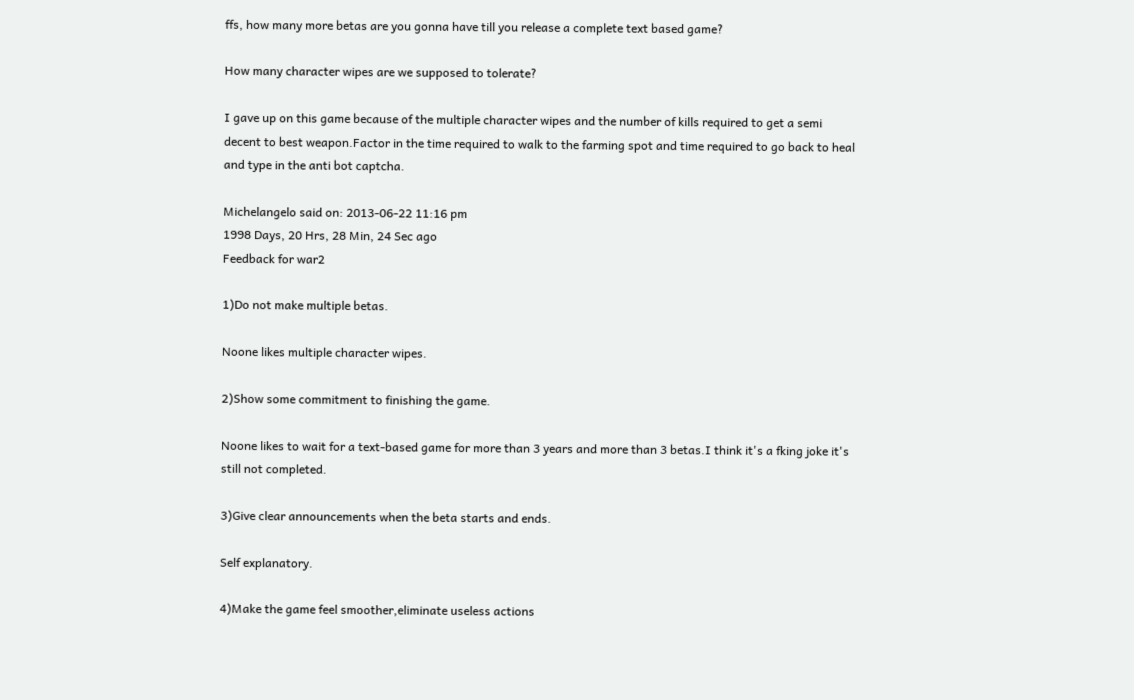ffs, how many more betas are you gonna have till you release a complete text based game?

How many character wipes are we supposed to tolerate?

I gave up on this game because of the multiple character wipes and the number of kills required to get a semi decent to best weapon.Factor in the time required to walk to the farming spot and time required to go back to heal and type in the anti bot captcha.

Michelangelo said on: 2013-06-22 11:16 pm
1998 Days, 20 Hrs, 28 Min, 24 Sec ago
Feedback for war2

1)Do not make multiple betas.

Noone likes multiple character wipes.

2)Show some commitment to finishing the game.

Noone likes to wait for a text-based game for more than 3 years and more than 3 betas.I think it's a fking joke it's still not completed.

3)Give clear announcements when the beta starts and ends.

Self explanatory.

4)Make the game feel smoother,eliminate useless actions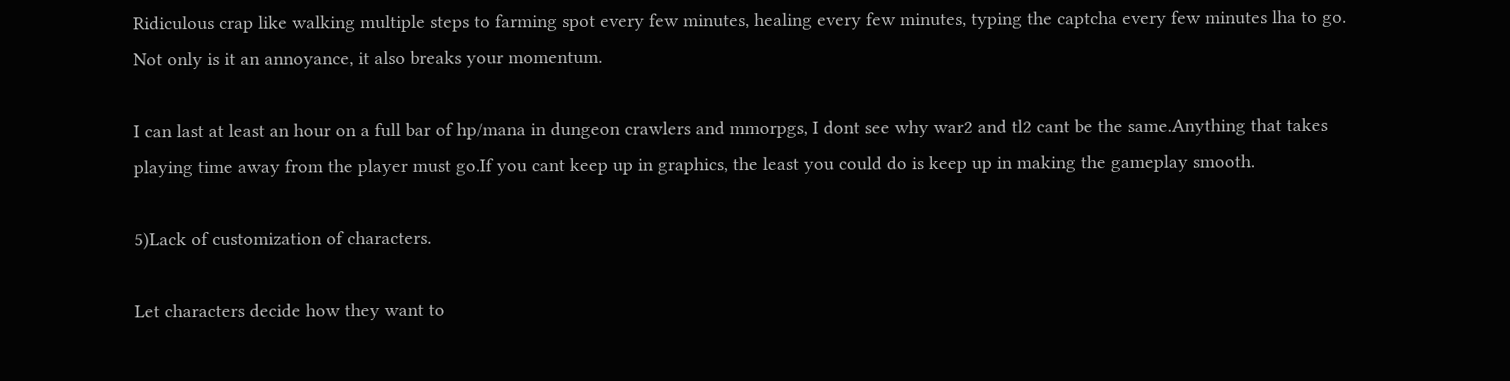Ridiculous crap like walking multiple steps to farming spot every few minutes, healing every few minutes, typing the captcha every few minutes lha to go. Not only is it an annoyance, it also breaks your momentum.

I can last at least an hour on a full bar of hp/mana in dungeon crawlers and mmorpgs, I dont see why war2 and tl2 cant be the same.Anything that takes playing time away from the player must go.If you cant keep up in graphics, the least you could do is keep up in making the gameplay smooth.

5)Lack of customization of characters.

Let characters decide how they want to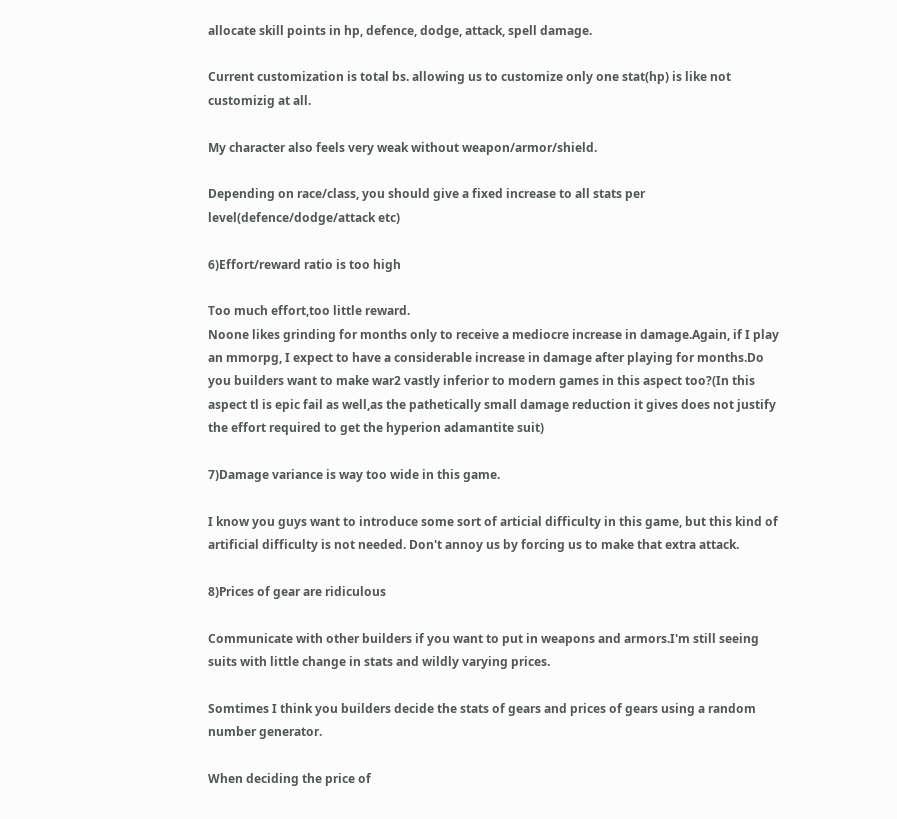allocate skill points in hp, defence, dodge, attack, spell damage.

Current customization is total bs. allowing us to customize only one stat(hp) is like not customizig at all.

My character also feels very weak without weapon/armor/shield.

Depending on race/class, you should give a fixed increase to all stats per level(defence/dodge/attack etc)

6)Effort/reward ratio is too high

Too much effort,too little reward.
Noone likes grinding for months only to receive a mediocre increase in damage.Again, if I play an mmorpg, I expect to have a considerable increase in damage after playing for months.Do you builders want to make war2 vastly inferior to modern games in this aspect too?(In this aspect tl is epic fail as well,as the pathetically small damage reduction it gives does not justify the effort required to get the hyperion adamantite suit)

7)Damage variance is way too wide in this game.

I know you guys want to introduce some sort of articial difficulty in this game, but this kind of artificial difficulty is not needed. Don't annoy us by forcing us to make that extra attack.

8)Prices of gear are ridiculous

Communicate with other builders if you want to put in weapons and armors.I'm still seeing suits with little change in stats and wildly varying prices.

Somtimes I think you builders decide the stats of gears and prices of gears using a random number generator.

When deciding the price of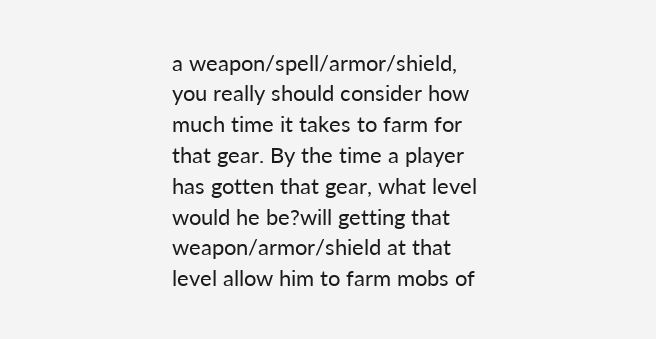a weapon/spell/armor/shield, you really should consider how much time it takes to farm for that gear. By the time a player has gotten that gear, what level would he be?will getting that weapon/armor/shield at that level allow him to farm mobs of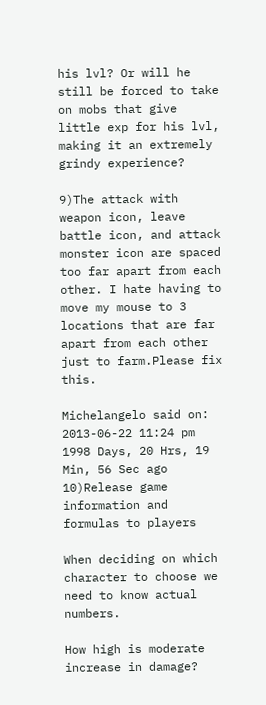his lvl? Or will he still be forced to take on mobs that give little exp for his lvl, making it an extremely grindy experience?

9)The attack with weapon icon, leave battle icon, and attack monster icon are spaced too far apart from each other. I hate having to move my mouse to 3 locations that are far apart from each other just to farm.Please fix this.

Michelangelo said on: 2013-06-22 11:24 pm
1998 Days, 20 Hrs, 19 Min, 56 Sec ago
10)Release game information and formulas to players

When deciding on which character to choose we need to know actual numbers.

How high is moderate increase in damage?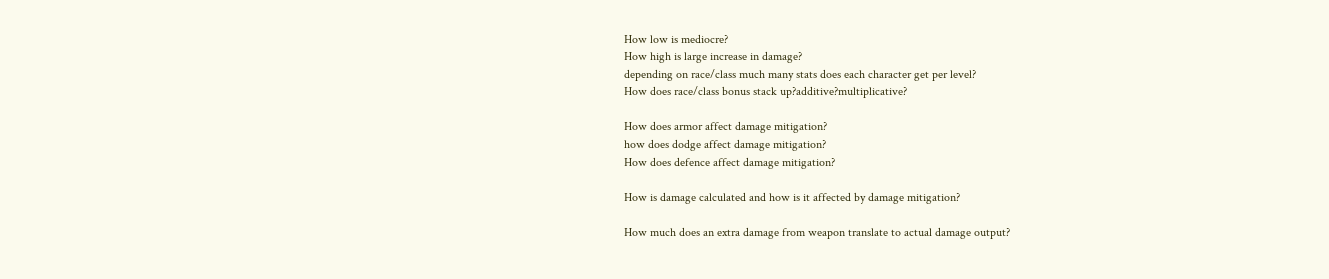How low is mediocre?
How high is large increase in damage?
depending on race/class much many stats does each character get per level?
How does race/class bonus stack up?additive?multiplicative?

How does armor affect damage mitigation?
how does dodge affect damage mitigation?
How does defence affect damage mitigation?

How is damage calculated and how is it affected by damage mitigation?

How much does an extra damage from weapon translate to actual damage output?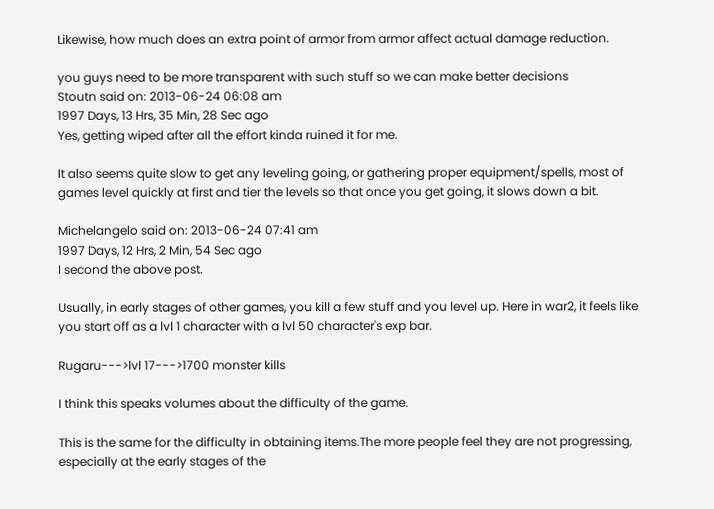Likewise, how much does an extra point of armor from armor affect actual damage reduction.

you guys need to be more transparent with such stuff so we can make better decisions
Stoutn said on: 2013-06-24 06:08 am
1997 Days, 13 Hrs, 35 Min, 28 Sec ago
Yes, getting wiped after all the effort kinda ruined it for me.

It also seems quite slow to get any leveling going, or gathering proper equipment/spells, most of games level quickly at first and tier the levels so that once you get going, it slows down a bit.

Michelangelo said on: 2013-06-24 07:41 am
1997 Days, 12 Hrs, 2 Min, 54 Sec ago
I second the above post.

Usually, in early stages of other games, you kill a few stuff and you level up. Here in war2, it feels like you start off as a lvl 1 character with a lvl 50 character's exp bar.

Rugaru--->lvl 17--->1700 monster kills

I think this speaks volumes about the difficulty of the game.

This is the same for the difficulty in obtaining items.The more people feel they are not progressing, especially at the early stages of the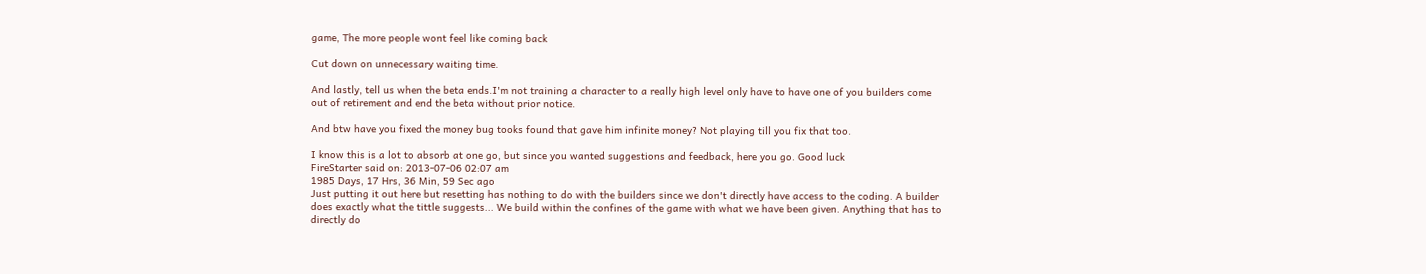game, The more people wont feel like coming back

Cut down on unnecessary waiting time.

And lastly, tell us when the beta ends.I'm not training a character to a really high level only have to have one of you builders come out of retirement and end the beta without prior notice.

And btw have you fixed the money bug tooks found that gave him infinite money? Not playing till you fix that too.

I know this is a lot to absorb at one go, but since you wanted suggestions and feedback, here you go. Good luck
FireStarter said on: 2013-07-06 02:07 am
1985 Days, 17 Hrs, 36 Min, 59 Sec ago
Just putting it out here but resetting has nothing to do with the builders since we don't directly have access to the coding. A builder does exactly what the tittle suggests... We build within the confines of the game with what we have been given. Anything that has to directly do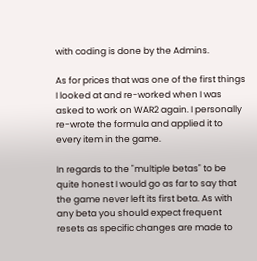with coding is done by the Admins.

As for prices that was one of the first things I looked at and re-worked when I was asked to work on WAR2 again. I personally re-wrote the formula and applied it to every item in the game.

In regards to the "multiple betas" to be quite honest I would go as far to say that the game never left its first beta. As with any beta you should expect frequent resets as specific changes are made to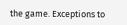the game. Exceptions to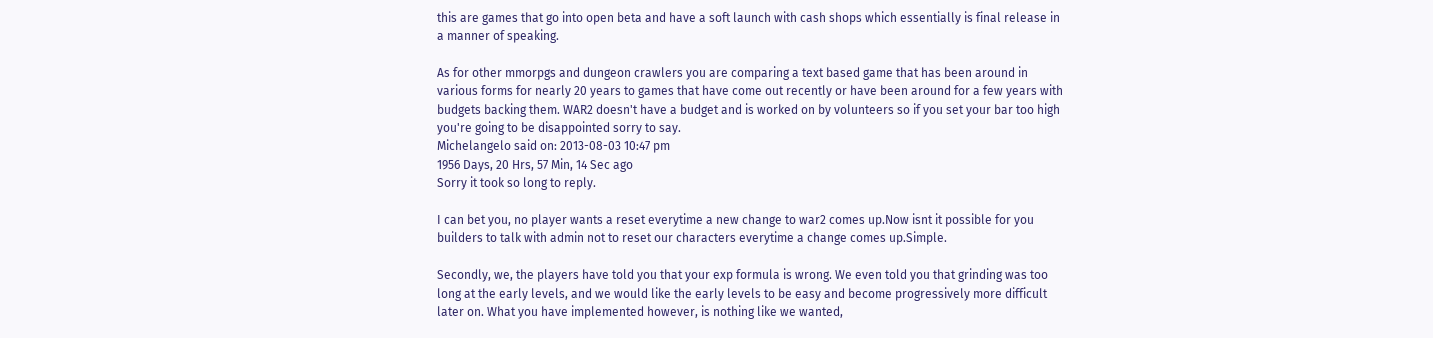this are games that go into open beta and have a soft launch with cash shops which essentially is final release in a manner of speaking.

As for other mmorpgs and dungeon crawlers you are comparing a text based game that has been around in various forms for nearly 20 years to games that have come out recently or have been around for a few years with budgets backing them. WAR2 doesn't have a budget and is worked on by volunteers so if you set your bar too high you're going to be disappointed sorry to say.
Michelangelo said on: 2013-08-03 10:47 pm
1956 Days, 20 Hrs, 57 Min, 14 Sec ago
Sorry it took so long to reply.

I can bet you, no player wants a reset everytime a new change to war2 comes up.Now isnt it possible for you builders to talk with admin not to reset our characters everytime a change comes up.Simple.

Secondly, we, the players have told you that your exp formula is wrong. We even told you that grinding was too long at the early levels, and we would like the early levels to be easy and become progressively more difficult later on. What you have implemented however, is nothing like we wanted,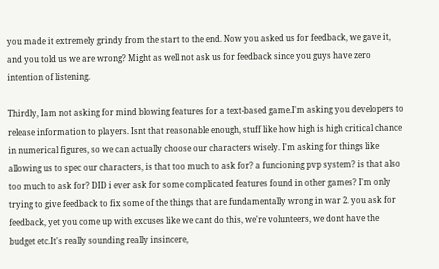you made it extremely grindy from the start to the end. Now you asked us for feedback, we gave it, and you told us we are wrong? Might as well not ask us for feedback since you guys have zero intention of listening.

Thirdly, Iam not asking for mind blowing features for a text-based game.I'm asking you developers to release information to players. Isnt that reasonable enough, stuff like how high is high critical chance in numerical figures, so we can actually choose our characters wisely. I'm asking for things like allowing us to spec our characters, is that too much to ask for? a funcioning pvp system? is that also too much to ask for? DID i ever ask for some complicated features found in other games? I'm only trying to give feedback to fix some of the things that are fundamentally wrong in war 2. you ask for feedback, yet you come up with excuses like we cant do this, we're volunteers, we dont have the budget etc.It's really sounding really insincere,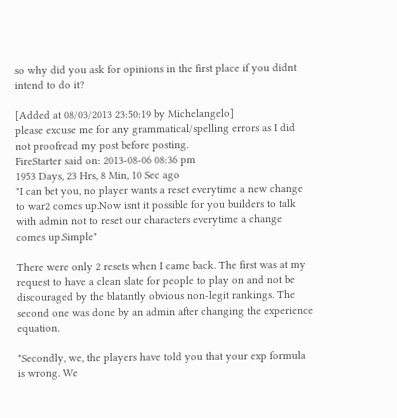so why did you ask for opinions in the first place if you didnt intend to do it?

[Added at 08/03/2013 23:50:19 by Michelangelo]
please excuse me for any grammatical/spelling errors as I did not proofread my post before posting.
FireStarter said on: 2013-08-06 08:36 pm
1953 Days, 23 Hrs, 8 Min, 10 Sec ago
"I can bet you, no player wants a reset everytime a new change to war2 comes up.Now isnt it possible for you builders to talk with admin not to reset our characters everytime a change comes up.Simple"

There were only 2 resets when I came back. The first was at my request to have a clean slate for people to play on and not be discouraged by the blatantly obvious non-legit rankings. The second one was done by an admin after changing the experience equation.

"Secondly, we, the players have told you that your exp formula is wrong. We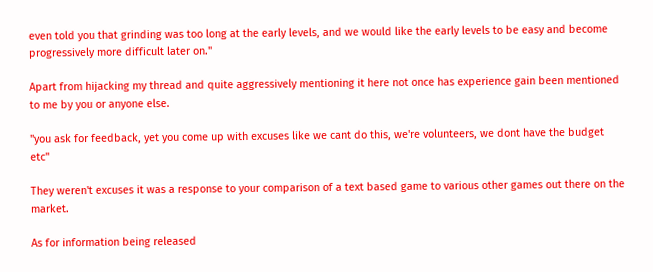even told you that grinding was too long at the early levels, and we would like the early levels to be easy and become progressively more difficult later on."

Apart from hijacking my thread and quite aggressively mentioning it here not once has experience gain been mentioned to me by you or anyone else.

"you ask for feedback, yet you come up with excuses like we cant do this, we're volunteers, we dont have the budget etc"

They weren't excuses it was a response to your comparison of a text based game to various other games out there on the market.

As for information being released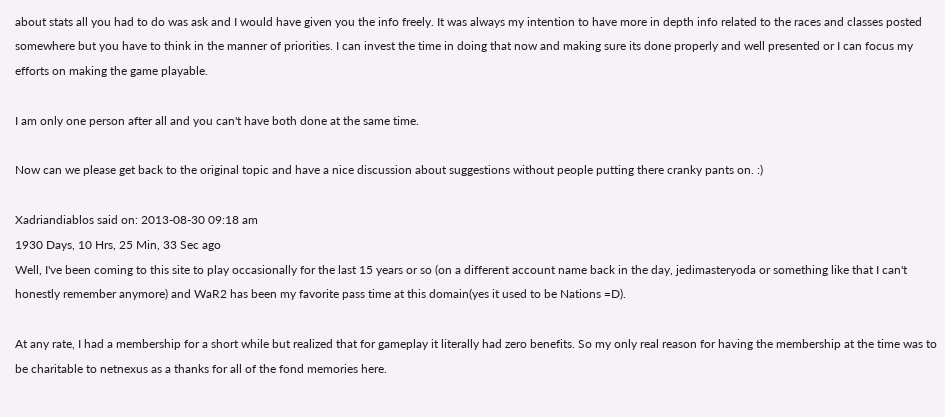about stats all you had to do was ask and I would have given you the info freely. It was always my intention to have more in depth info related to the races and classes posted somewhere but you have to think in the manner of priorities. I can invest the time in doing that now and making sure its done properly and well presented or I can focus my efforts on making the game playable.

I am only one person after all and you can't have both done at the same time.

Now can we please get back to the original topic and have a nice discussion about suggestions without people putting there cranky pants on. :)

Xadriandiablos said on: 2013-08-30 09:18 am
1930 Days, 10 Hrs, 25 Min, 33 Sec ago
Well, I've been coming to this site to play occasionally for the last 15 years or so (on a different account name back in the day, jedimasteryoda or something like that I can't honestly remember anymore) and WaR2 has been my favorite pass time at this domain(yes it used to be Nations =D).

At any rate, I had a membership for a short while but realized that for gameplay it literally had zero benefits. So my only real reason for having the membership at the time was to be charitable to netnexus as a thanks for all of the fond memories here.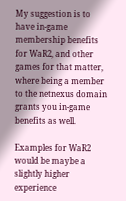My suggestion is to have in-game membership benefits for WaR2, and other games for that matter, where being a member to the netnexus domain grants you in-game benefits as well.

Examples for WaR2 would be maybe a slightly higher experience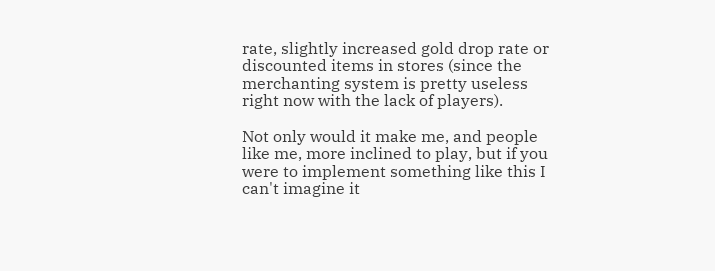rate, slightly increased gold drop rate or discounted items in stores (since the merchanting system is pretty useless right now with the lack of players).

Not only would it make me, and people like me, more inclined to play, but if you were to implement something like this I can't imagine it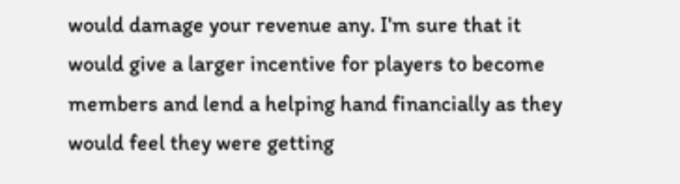would damage your revenue any. I'm sure that it would give a larger incentive for players to become members and lend a helping hand financially as they would feel they were getting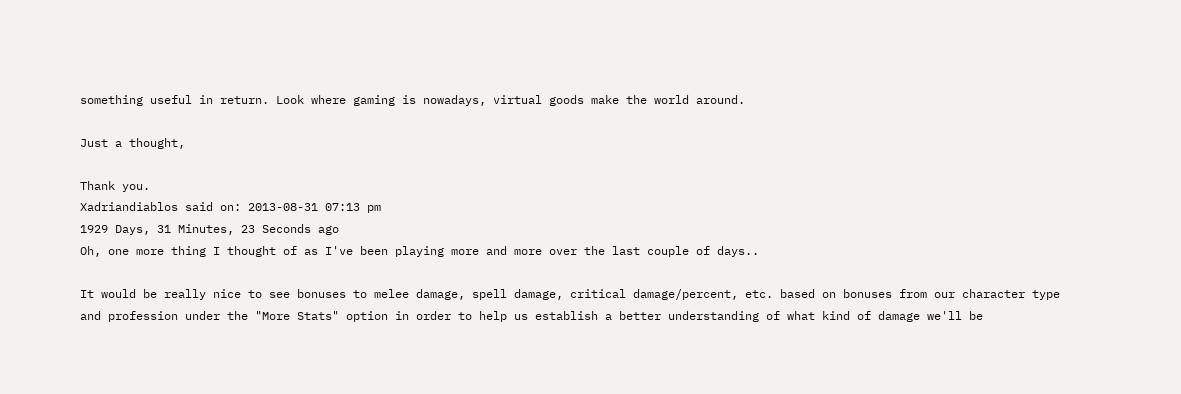something useful in return. Look where gaming is nowadays, virtual goods make the world around.

Just a thought,

Thank you.
Xadriandiablos said on: 2013-08-31 07:13 pm
1929 Days, 31 Minutes, 23 Seconds ago
Oh, one more thing I thought of as I've been playing more and more over the last couple of days..

It would be really nice to see bonuses to melee damage, spell damage, critical damage/percent, etc. based on bonuses from our character type and profession under the "More Stats" option in order to help us establish a better understanding of what kind of damage we'll be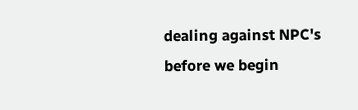dealing against NPC's before we begin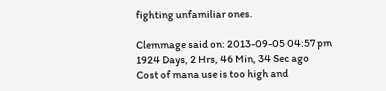fighting unfamiliar ones.

Clemmage said on: 2013-09-05 04:57 pm
1924 Days, 2 Hrs, 46 Min, 34 Sec ago
Cost of mana use is too high and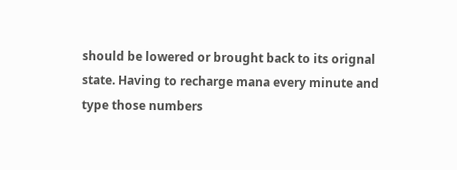should be lowered or brought back to its orignal state. Having to recharge mana every minute and type those numbers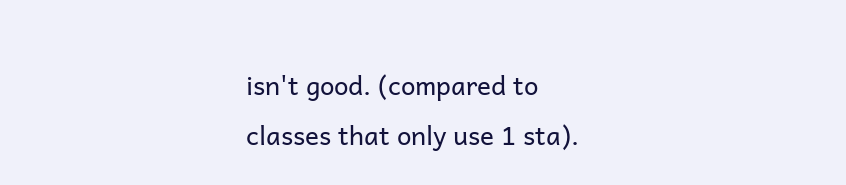isn't good. (compared to classes that only use 1 sta).